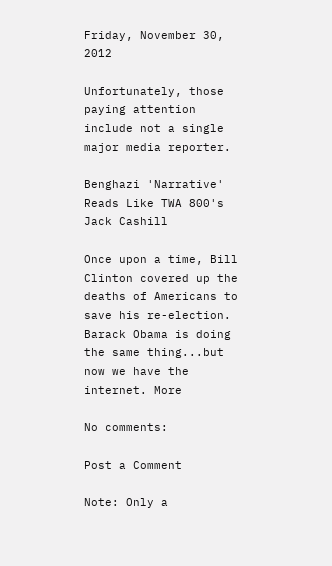Friday, November 30, 2012

Unfortunately, those paying attention include not a single major media reporter.

Benghazi 'Narrative' Reads Like TWA 800's
Jack Cashill

Once upon a time, Bill Clinton covered up the deaths of Americans to save his re-election. Barack Obama is doing the same thing...but now we have the internet. More

No comments:

Post a Comment

Note: Only a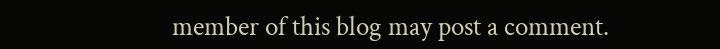member of this blog may post a comment.